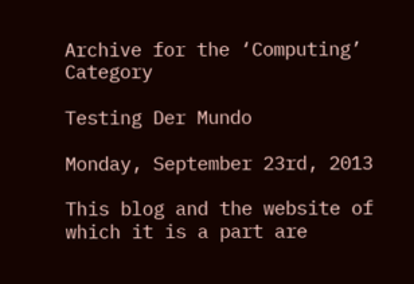Archive for the ‘Computing’ Category

Testing Der Mundo

Monday, September 23rd, 2013

This blog and the website of which it is a part are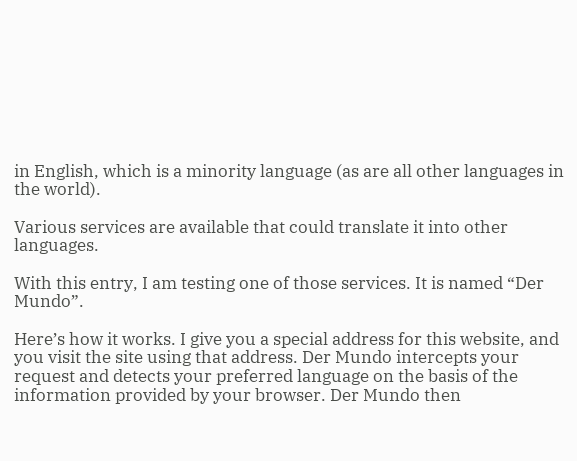in English, which is a minority language (as are all other languages in the world).

Various services are available that could translate it into other languages.

With this entry, I am testing one of those services. It is named “Der Mundo”.

Here’s how it works. I give you a special address for this website, and you visit the site using that address. Der Mundo intercepts your request and detects your preferred language on the basis of the information provided by your browser. Der Mundo then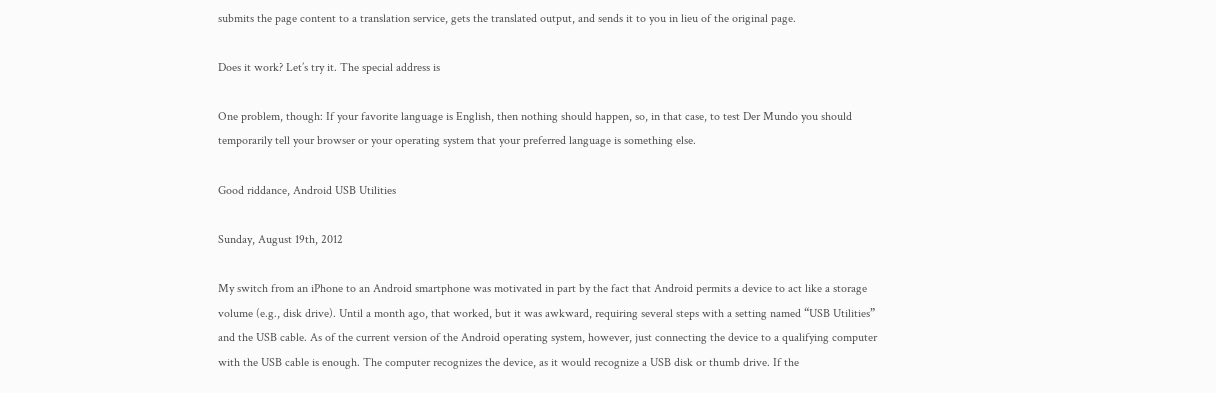submits the page content to a translation service, gets the translated output, and sends it to you in lieu of the original page.

Does it work? Let’s try it. The special address is

One problem, though: If your favorite language is English, then nothing should happen, so, in that case, to test Der Mundo you should temporarily tell your browser or your operating system that your preferred language is something else.

Good riddance, Android USB Utilities

Sunday, August 19th, 2012

My switch from an iPhone to an Android smartphone was motivated in part by the fact that Android permits a device to act like a storage volume (e.g., disk drive). Until a month ago, that worked, but it was awkward, requiring several steps with a setting named “USB Utilities” and the USB cable. As of the current version of the Android operating system, however, just connecting the device to a qualifying computer with the USB cable is enough. The computer recognizes the device, as it would recognize a USB disk or thumb drive. If the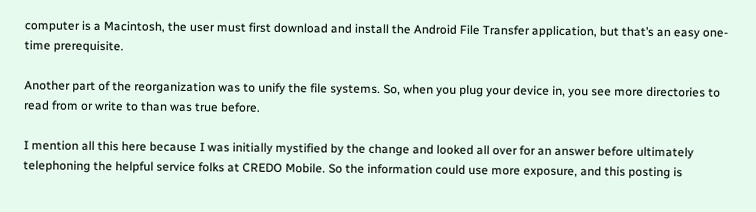computer is a Macintosh, the user must first download and install the Android File Transfer application, but that’s an easy one-time prerequisite.

Another part of the reorganization was to unify the file systems. So, when you plug your device in, you see more directories to read from or write to than was true before.

I mention all this here because I was initially mystified by the change and looked all over for an answer before ultimately telephoning the helpful service folks at CREDO Mobile. So the information could use more exposure, and this posting is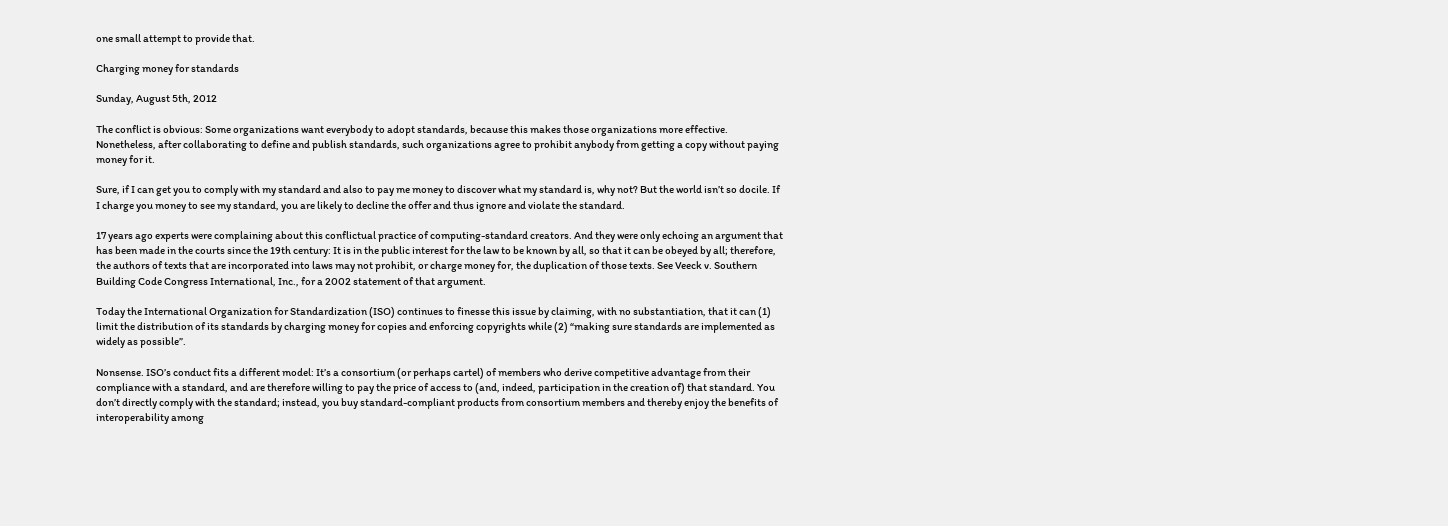one small attempt to provide that.

Charging money for standards

Sunday, August 5th, 2012

The conflict is obvious: Some organizations want everybody to adopt standards, because this makes those organizations more effective. Nonetheless, after collaborating to define and publish standards, such organizations agree to prohibit anybody from getting a copy without paying money for it.

Sure, if I can get you to comply with my standard and also to pay me money to discover what my standard is, why not? But the world isn’t so docile. If I charge you money to see my standard, you are likely to decline the offer and thus ignore and violate the standard.

17 years ago experts were complaining about this conflictual practice of computing-standard creators. And they were only echoing an argument that has been made in the courts since the 19th century: It is in the public interest for the law to be known by all, so that it can be obeyed by all; therefore, the authors of texts that are incorporated into laws may not prohibit, or charge money for, the duplication of those texts. See Veeck v. Southern Building Code Congress International, Inc., for a 2002 statement of that argument.

Today the International Organization for Standardization (ISO) continues to finesse this issue by claiming, with no substantiation, that it can (1) limit the distribution of its standards by charging money for copies and enforcing copyrights while (2) “making sure standards are implemented as widely as possible”.

Nonsense. ISO’s conduct fits a different model: It’s a consortium (or perhaps cartel) of members who derive competitive advantage from their compliance with a standard, and are therefore willing to pay the price of access to (and, indeed, participation in the creation of) that standard. You don’t directly comply with the standard; instead, you buy standard-compliant products from consortium members and thereby enjoy the benefits of interoperability among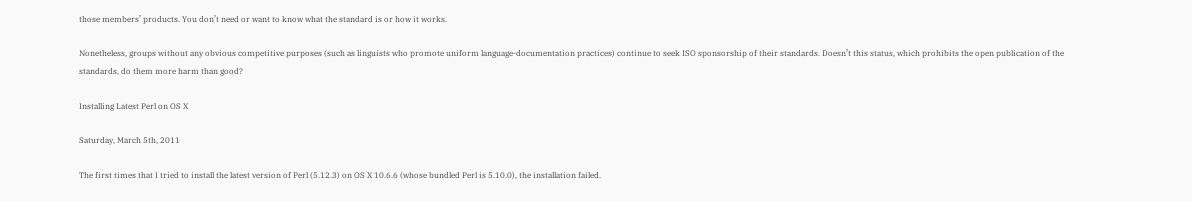those members’ products. You don’t need or want to know what the standard is or how it works.

Nonetheless, groups without any obvious competitive purposes (such as linguists who promote uniform language-documentation practices) continue to seek ISO sponsorship of their standards. Doesn’t this status, which prohibits the open publication of the standards, do them more harm than good?

Installing Latest Perl on OS X

Saturday, March 5th, 2011

The first times that I tried to install the latest version of Perl (5.12.3) on OS X 10.6.6 (whose bundled Perl is 5.10.0), the installation failed.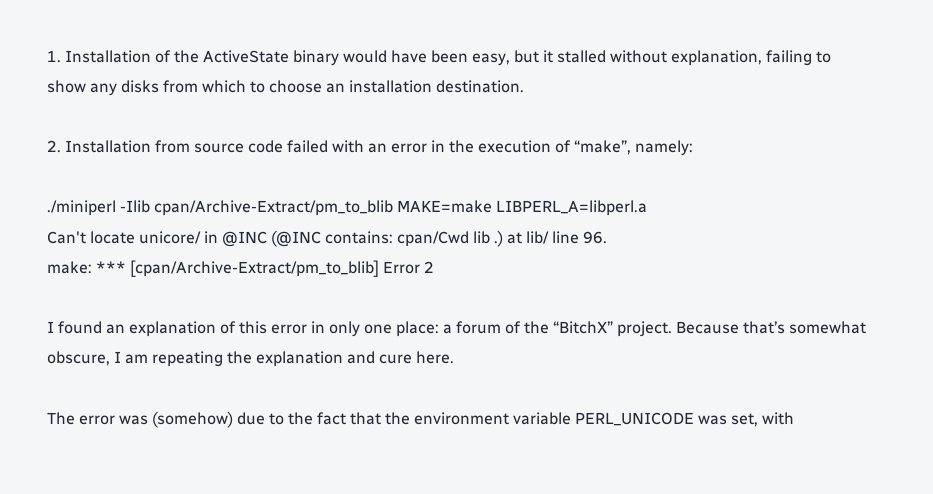1. Installation of the ActiveState binary would have been easy, but it stalled without explanation, failing to show any disks from which to choose an installation destination.

2. Installation from source code failed with an error in the execution of “make”, namely:

./miniperl -Ilib cpan/Archive-Extract/pm_to_blib MAKE=make LIBPERL_A=libperl.a
Can't locate unicore/ in @INC (@INC contains: cpan/Cwd lib .) at lib/ line 96.
make: *** [cpan/Archive-Extract/pm_to_blib] Error 2

I found an explanation of this error in only one place: a forum of the “BitchX” project. Because that’s somewhat obscure, I am repeating the explanation and cure here.

The error was (somehow) due to the fact that the environment variable PERL_UNICODE was set, with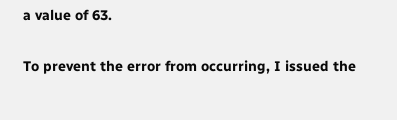a value of 63.

To prevent the error from occurring, I issued the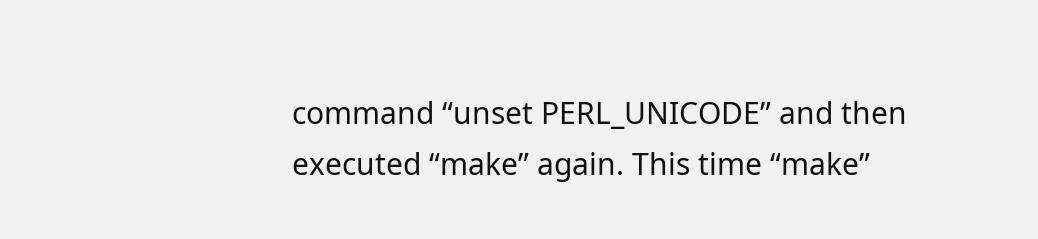command “unset PERL_UNICODE” and then executed “make” again. This time “make”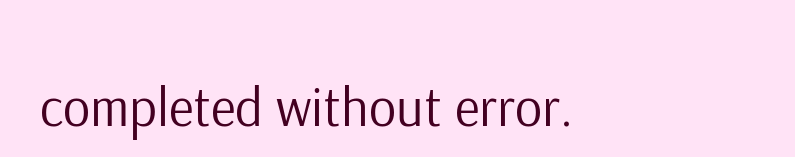completed without error.